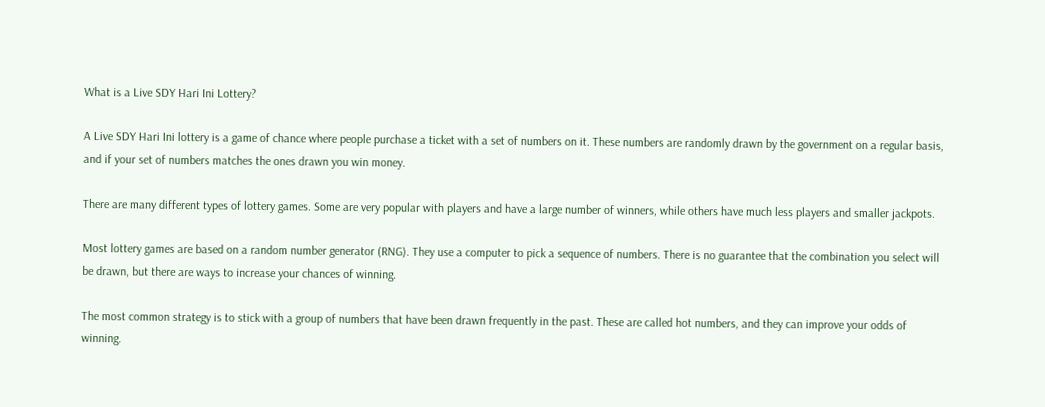What is a Live SDY Hari Ini Lottery?

A Live SDY Hari Ini lottery is a game of chance where people purchase a ticket with a set of numbers on it. These numbers are randomly drawn by the government on a regular basis, and if your set of numbers matches the ones drawn you win money.

There are many different types of lottery games. Some are very popular with players and have a large number of winners, while others have much less players and smaller jackpots.

Most lottery games are based on a random number generator (RNG). They use a computer to pick a sequence of numbers. There is no guarantee that the combination you select will be drawn, but there are ways to increase your chances of winning.

The most common strategy is to stick with a group of numbers that have been drawn frequently in the past. These are called hot numbers, and they can improve your odds of winning.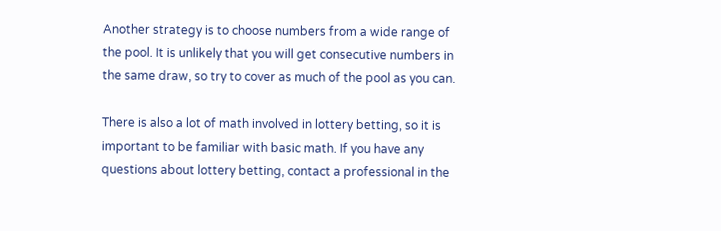Another strategy is to choose numbers from a wide range of the pool. It is unlikely that you will get consecutive numbers in the same draw, so try to cover as much of the pool as you can.

There is also a lot of math involved in lottery betting, so it is important to be familiar with basic math. If you have any questions about lottery betting, contact a professional in the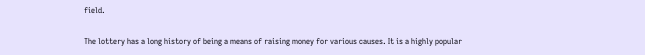field.

The lottery has a long history of being a means of raising money for various causes. It is a highly popular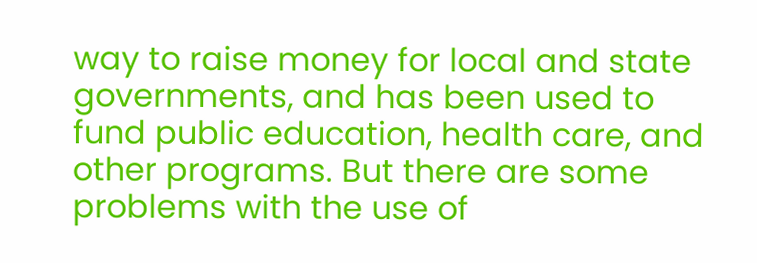way to raise money for local and state governments, and has been used to fund public education, health care, and other programs. But there are some problems with the use of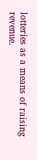lotteries as a means of raising revenue.